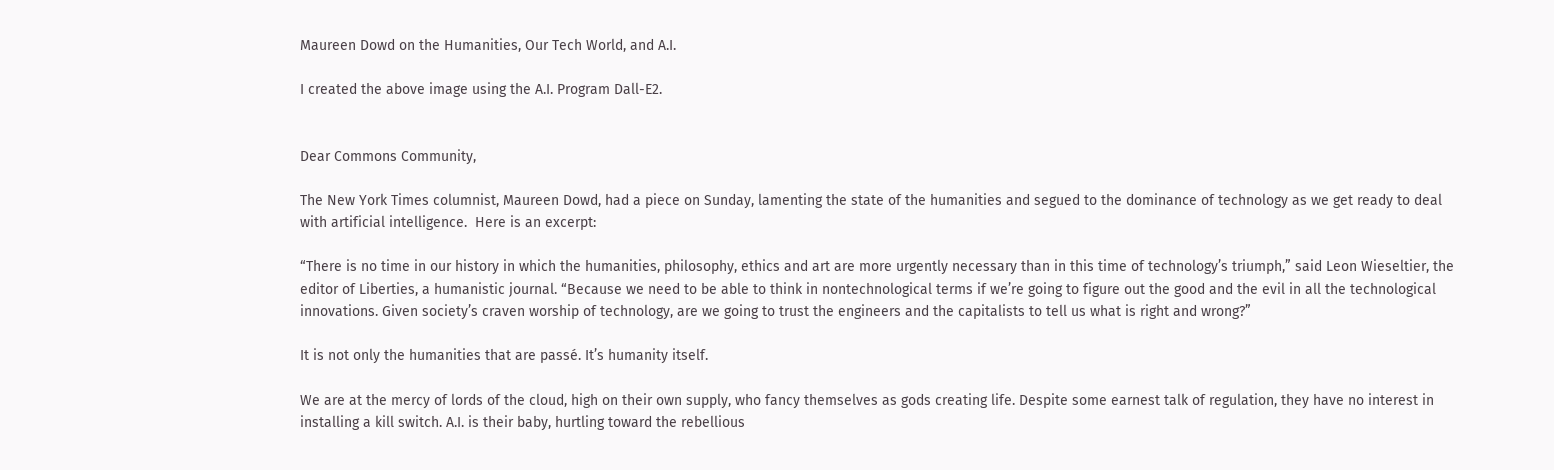Maureen Dowd on the Humanities, Our Tech World, and A.I.

I created the above image using the A.I. Program Dall-E2.


Dear Commons Community,

The New York Times columnist, Maureen Dowd, had a piece on Sunday, lamenting the state of the humanities and segued to the dominance of technology as we get ready to deal with artificial intelligence.  Here is an excerpt:

“There is no time in our history in which the humanities, philosophy, ethics and art are more urgently necessary than in this time of technology’s triumph,” said Leon Wieseltier, the editor of Liberties, a humanistic journal. “Because we need to be able to think in nontechnological terms if we’re going to figure out the good and the evil in all the technological innovations. Given society’s craven worship of technology, are we going to trust the engineers and the capitalists to tell us what is right and wrong?”

It is not only the humanities that are passé. It’s humanity itself.

We are at the mercy of lords of the cloud, high on their own supply, who fancy themselves as gods creating life. Despite some earnest talk of regulation, they have no interest in installing a kill switch. A.I. is their baby, hurtling toward the rebellious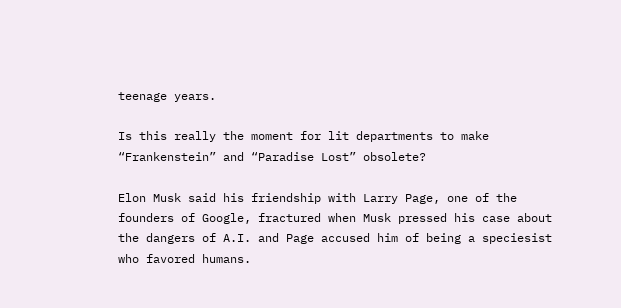teenage years.

Is this really the moment for lit departments to make “Frankenstein” and “Paradise Lost” obsolete?

Elon Musk said his friendship with Larry Page, one of the founders of Google, fractured when Musk pressed his case about the dangers of A.I. and Page accused him of being a speciesist who favored humans.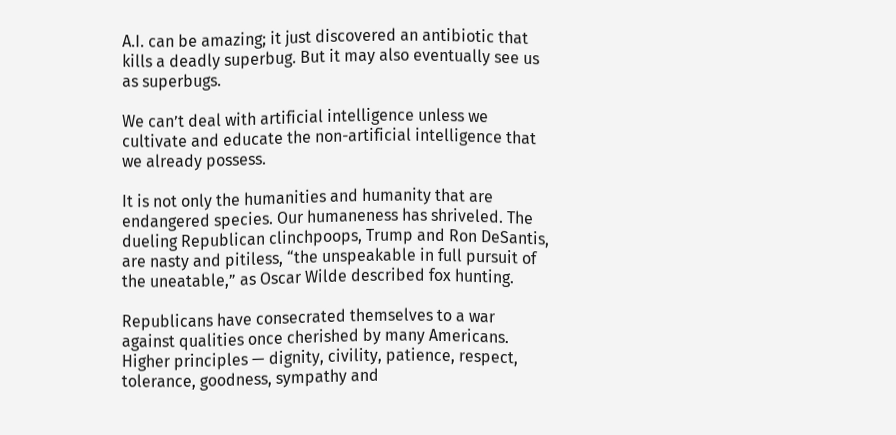A.I. can be amazing; it just discovered an antibiotic that kills a deadly superbug. But it may also eventually see us as superbugs.

We can’t deal with artificial intelligence unless we cultivate and educate the non-artificial intelligence that we already possess.

It is not only the humanities and humanity that are endangered species. Our humaneness has shriveled. The dueling Republican clinchpoops, Trump and Ron DeSantis, are nasty and pitiless, “the unspeakable in full pursuit of the uneatable,” as Oscar Wilde described fox hunting.

Republicans have consecrated themselves to a war against qualities once cherished by many Americans. Higher principles — dignity, civility, patience, respect, tolerance, goodness, sympathy and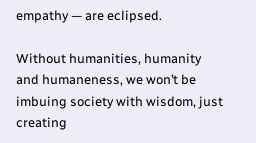empathy — are eclipsed.

Without humanities, humanity and humaneness, we won’t be imbuing society with wisdom, just creating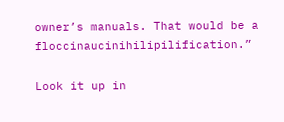owner’s manuals. That would be a floccinaucinihilipilification.”

Look it up in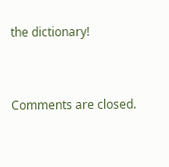the dictionary!


Comments are closed.